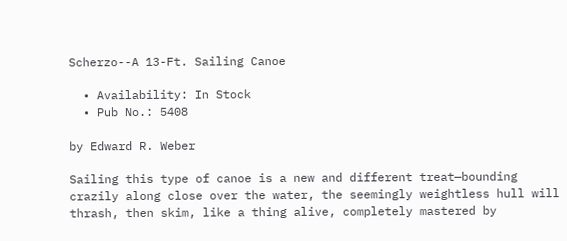Scherzo--A 13-Ft. Sailing Canoe

  • Availability: In Stock
  • Pub No.: 5408

by Edward R. Weber

Sailing this type of canoe is a new and different treat—bounding crazily along close over the water, the seemingly weightless hull will thrash, then skim, like a thing alive, completely mastered by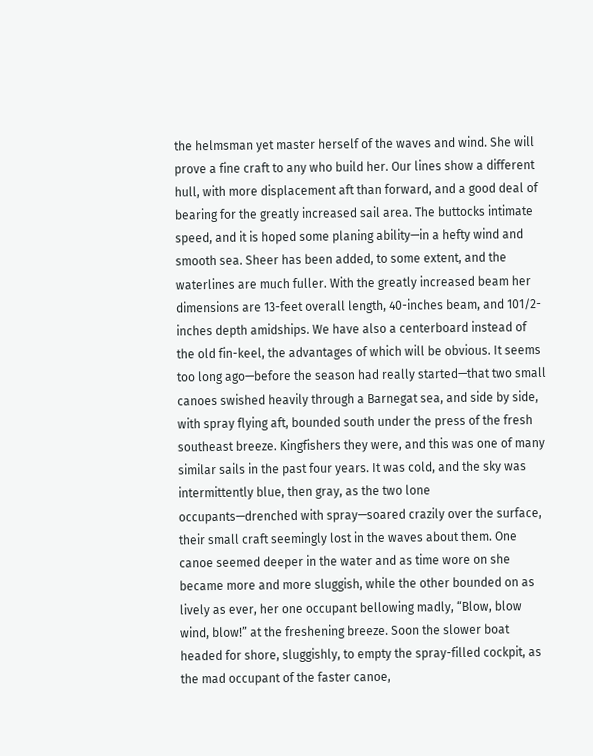the helmsman yet master herself of the waves and wind. She will prove a fine craft to any who build her. Our lines show a different hull, with more displacement aft than forward, and a good deal of bearing for the greatly increased sail area. The buttocks intimate speed, and it is hoped some planing ability—in a hefty wind and smooth sea. Sheer has been added, to some extent, and the waterlines are much fuller. With the greatly increased beam her dimensions are 13-feet overall length, 40-inches beam, and 101/2-inches depth amidships. We have also a centerboard instead of the old fin-keel, the advantages of which will be obvious. It seems too long ago—before the season had really started—that two small canoes swished heavily through a Barnegat sea, and side by side, with spray flying aft, bounded south under the press of the fresh southeast breeze. Kingfishers they were, and this was one of many similar sails in the past four years. It was cold, and the sky was intermittently blue, then gray, as the two lone occupants—drenched with spray—soared crazily over the surface, their small craft seemingly lost in the waves about them. One canoe seemed deeper in the water and as time wore on she became more and more sluggish, while the other bounded on as lively as ever, her one occupant bellowing madly, “Blow, blow wind, blow!” at the freshening breeze. Soon the slower boat headed for shore, sluggishly, to empty the spray-filled cockpit, as the mad occupant of the faster canoe,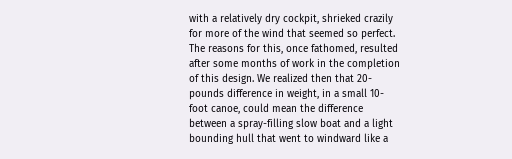with a relatively dry cockpit, shrieked crazily for more of the wind that seemed so perfect. The reasons for this, once fathomed, resulted after some months of work in the completion of this design. We realized then that 20-pounds difference in weight, in a small 10-foot canoe, could mean the difference between a spray-filling slow boat and a light bounding hull that went to windward like a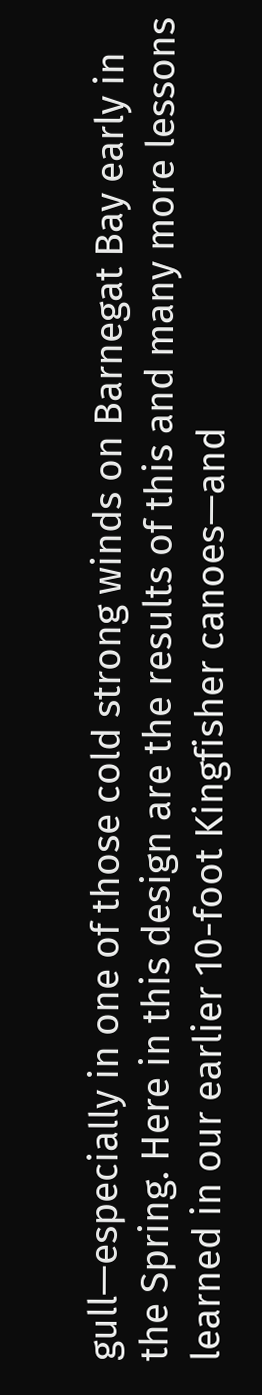gull—especially in one of those cold strong winds on Barnegat Bay early in the Spring. Here in this design are the results of this and many more lessons learned in our earlier 10-foot Kingfisher canoes—and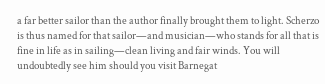a far better sailor than the author finally brought them to light. Scherzo is thus named for that sailor—and musician—who stands for all that is fine in life as in sailing—clean living and fair winds. You will undoubtedly see him should you visit Barnegat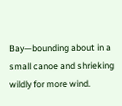Bay—bounding about in a small canoe and shrieking wildly for more wind.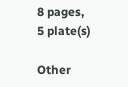8 pages, 5 plate(s)

Other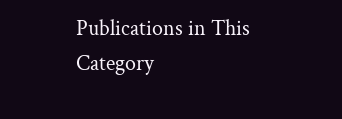Publications in This Category